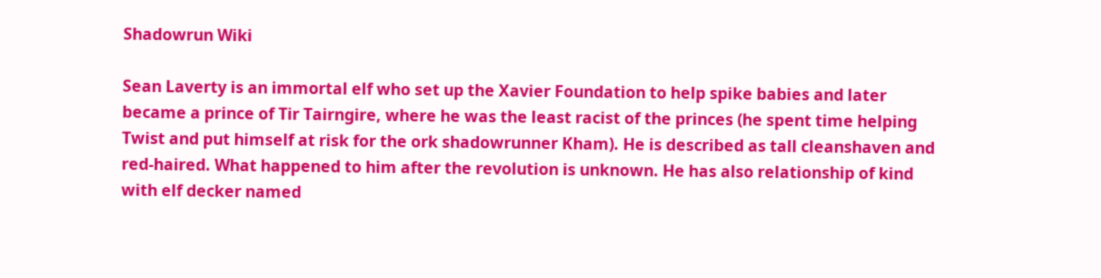Shadowrun Wiki

Sean Laverty is an immortal elf who set up the Xavier Foundation to help spike babies and later became a prince of Tir Tairngire, where he was the least racist of the princes (he spent time helping Twist and put himself at risk for the ork shadowrunner Kham). He is described as tall cleanshaven and red-haired. What happened to him after the revolution is unknown. He has also relationship of kind with elf decker named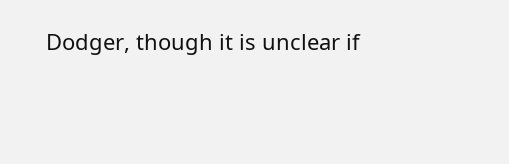Dodger, though it is unclear if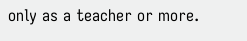only as a teacher or more.